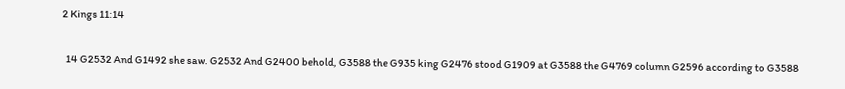2 Kings 11:14

  14 G2532 And G1492 she saw. G2532 And G2400 behold, G3588 the G935 king G2476 stood G1909 at G3588 the G4769 column G2596 according to G3588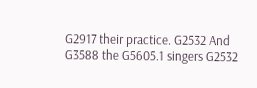G2917 their practice. G2532 And G3588 the G5605.1 singers G2532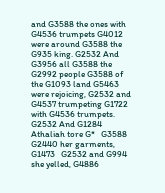and G3588 the ones with G4536 trumpets G4012 were around G3588 the G935 king. G2532 And G3956 all G3588 the G2992 people G3588 of the G1093 land G5463 were rejoicing, G2532 and G4537 trumpeting G1722 with G4536 trumpets. G2532 And G1284 Athaliah tore G*   G3588   G2440 her garments, G1473   G2532 and G994 she yelled, G4886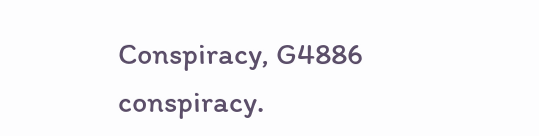Conspiracy, G4886 conspiracy.